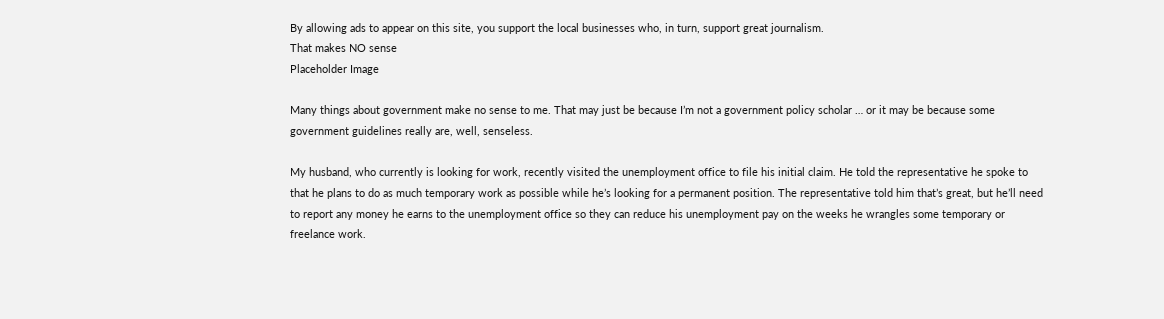By allowing ads to appear on this site, you support the local businesses who, in turn, support great journalism.
That makes NO sense
Placeholder Image

Many things about government make no sense to me. That may just be because I’m not a government policy scholar … or it may be because some government guidelines really are, well, senseless.

My husband, who currently is looking for work, recently visited the unemployment office to file his initial claim. He told the representative he spoke to that he plans to do as much temporary work as possible while he’s looking for a permanent position. The representative told him that’s great, but he’ll need to report any money he earns to the unemployment office so they can reduce his unemployment pay on the weeks he wrangles some temporary or freelance work.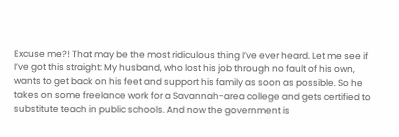Excuse me?! That may be the most ridiculous thing I’ve ever heard. Let me see if I’ve got this straight: My husband, who lost his job through no fault of his own, wants to get back on his feet and support his family as soon as possible. So he takes on some freelance work for a Savannah-area college and gets certified to substitute teach in public schools. And now the government is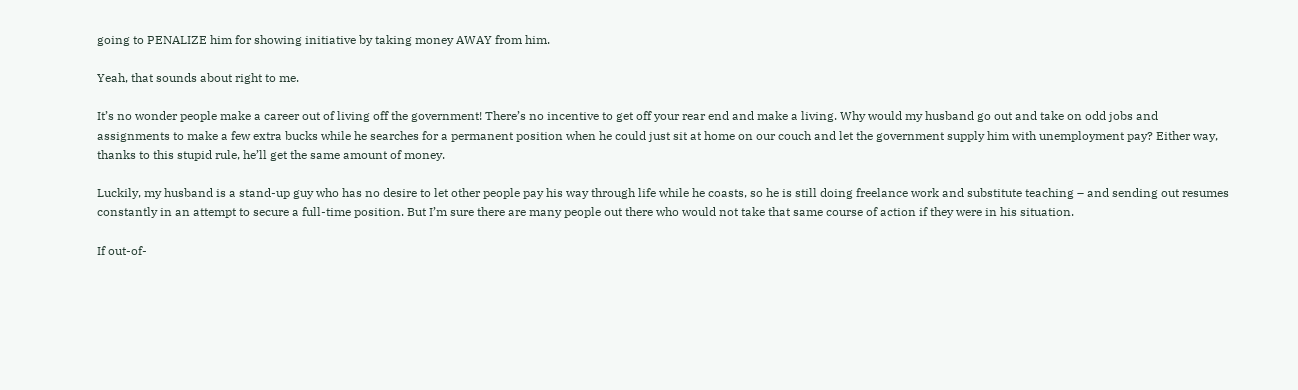going to PENALIZE him for showing initiative by taking money AWAY from him.

Yeah, that sounds about right to me.

It’s no wonder people make a career out of living off the government! There’s no incentive to get off your rear end and make a living. Why would my husband go out and take on odd jobs and assignments to make a few extra bucks while he searches for a permanent position when he could just sit at home on our couch and let the government supply him with unemployment pay? Either way, thanks to this stupid rule, he’ll get the same amount of money.

Luckily, my husband is a stand-up guy who has no desire to let other people pay his way through life while he coasts, so he is still doing freelance work and substitute teaching – and sending out resumes constantly in an attempt to secure a full-time position. But I’m sure there are many people out there who would not take that same course of action if they were in his situation.

If out-of-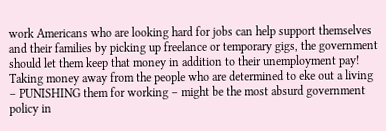work Americans who are looking hard for jobs can help support themselves and their families by picking up freelance or temporary gigs, the government should let them keep that money in addition to their unemployment pay! Taking money away from the people who are determined to eke out a living – PUNISHING them for working – might be the most absurd government policy in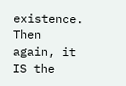existence. Then again, it IS the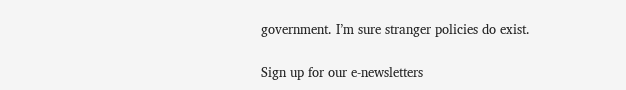government. I’m sure stranger policies do exist.

Sign up for our e-newsletters